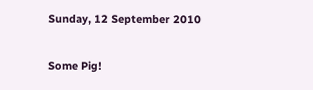Sunday, 12 September 2010

Some Pig!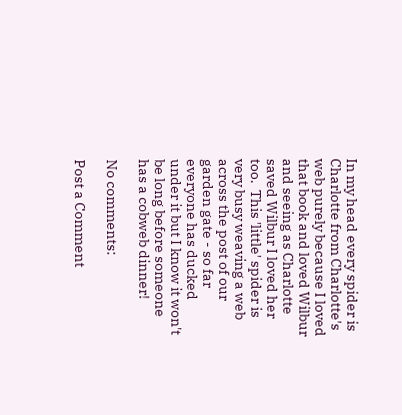In my head every spider is Charlotte from Charlotte's web purely because I loved that book and loved Wilbur and seeing as Charlotte saved Wilbur I loved her too.  This 'little' spider is very busy weaving a web across the post of our garden gate - so far everyone has ducked under it but I know it won't be long before someone has a cobweb dinner!

No comments:

Post a Comment